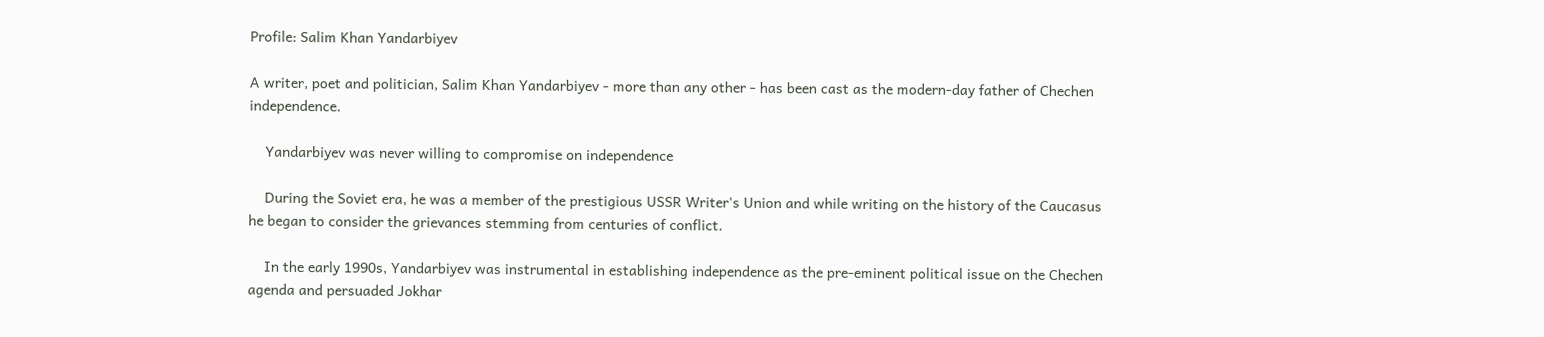Profile: Salim Khan Yandarbiyev

A writer, poet and politician, Salim Khan Yandarbiyev - more than any other - has been cast as the modern-day father of Chechen independence.

    Yandarbiyev was never willing to compromise on independence

    During the Soviet era, he was a member of the prestigious USSR Writer's Union and while writing on the history of the Caucasus he began to consider the grievances stemming from centuries of conflict.

    In the early 1990s, Yandarbiyev was instrumental in establishing independence as the pre-eminent political issue on the Chechen agenda and persuaded Jokhar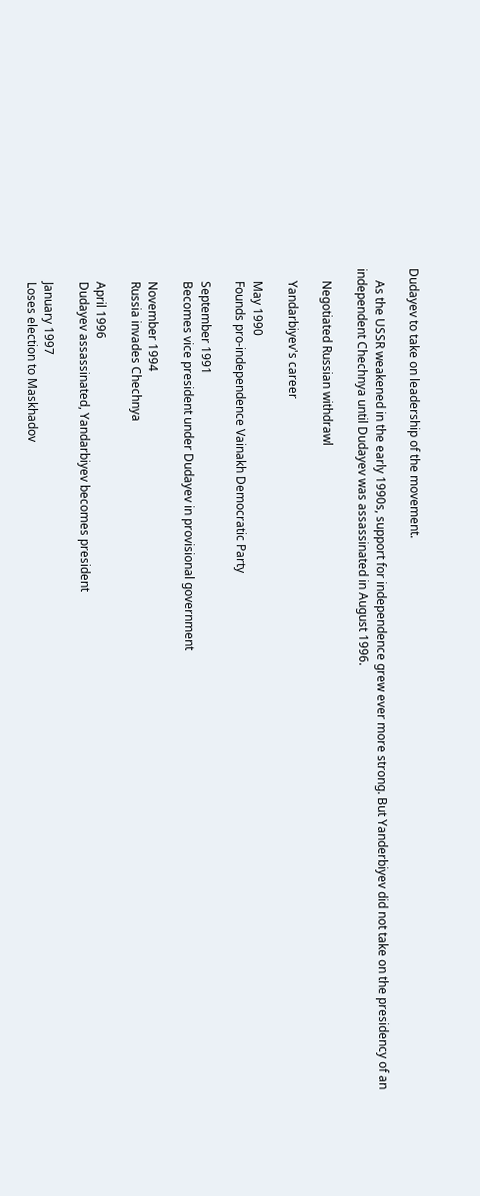Dudayev to take on leadership of the movement.

    As the USSR weakened in the early 1990s, support for independence grew ever more strong. But Yanderbiyev did not take on the presidency of an independent Chechnya until Dudayev was assassinated in August 1996.

    Negotiated Russian withdrawl

    Yandarbiyev's career

    May 1990
    Founds pro-independence Vainakh Democratic Party

    September 1991
    Becomes vice president under Dudayev in provisional government

    November 1994
    Russia invades Chechnya

    April 1996
    Dudayev assassinated, Yandarbiyev becomes president

    January 1997
    Loses election to Maskhadov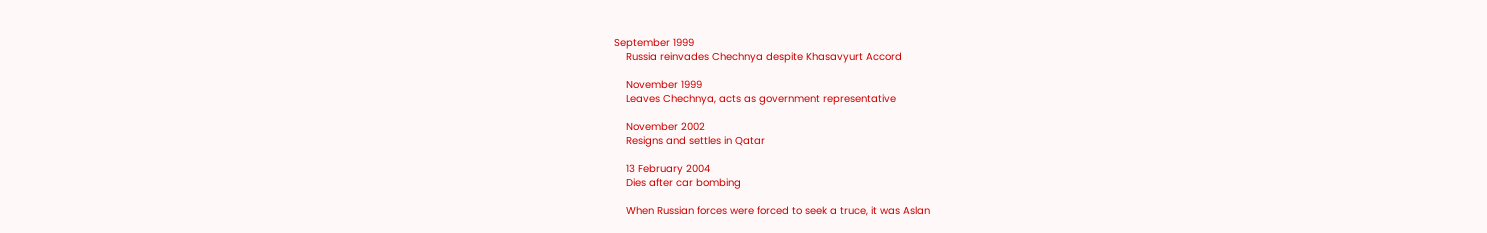September 1999
    Russia reinvades Chechnya despite Khasavyurt Accord

    November 1999
    Leaves Chechnya, acts as government representative

    November 2002
    Resigns and settles in Qatar

    13 February 2004
    Dies after car bombing

    When Russian forces were forced to seek a truce, it was Aslan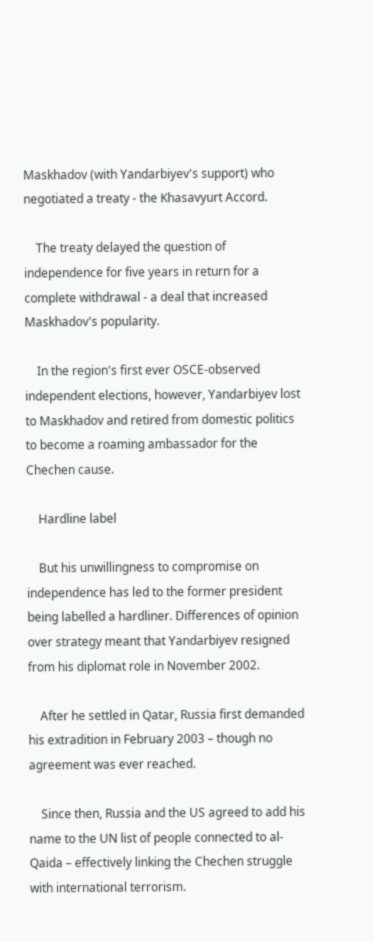Maskhadov (with Yandarbiyev's support) who negotiated a treaty - the Khasavyurt Accord.

    The treaty delayed the question of independence for five years in return for a complete withdrawal - a deal that increased Maskhadov's popularity.

    In the region's first ever OSCE-observed independent elections, however, Yandarbiyev lost to Maskhadov and retired from domestic politics to become a roaming ambassador for the Chechen cause.

    Hardline label

    But his unwillingness to compromise on independence has led to the former president being labelled a hardliner. Differences of opinion over strategy meant that Yandarbiyev resigned from his diplomat role in November 2002.

    After he settled in Qatar, Russia first demanded his extradition in February 2003 – though no agreement was ever reached.

    Since then, Russia and the US agreed to add his name to the UN list of people connected to al-Qaida – effectively linking the Chechen struggle with international terrorism.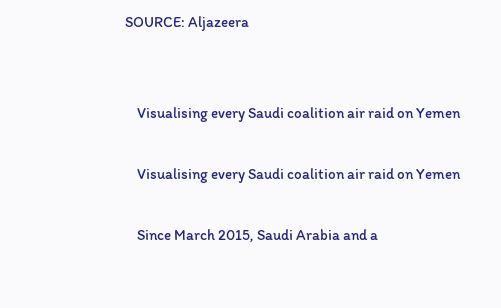SOURCE: Aljazeera


    Visualising every Saudi coalition air raid on Yemen

    Visualising every Saudi coalition air raid on Yemen

    Since March 2015, Saudi Arabia and a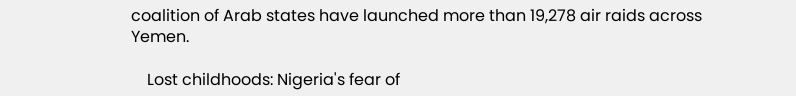coalition of Arab states have launched more than 19,278 air raids across Yemen.

    Lost childhoods: Nigeria's fear of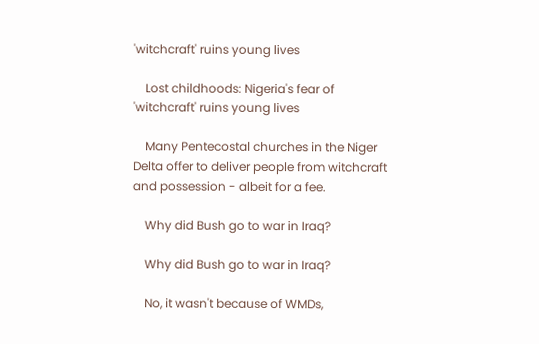'witchcraft' ruins young lives

    Lost childhoods: Nigeria's fear of 'witchcraft' ruins young lives

    Many Pentecostal churches in the Niger Delta offer to deliver people from witchcraft and possession - albeit for a fee.

    Why did Bush go to war in Iraq?

    Why did Bush go to war in Iraq?

    No, it wasn't because of WMDs,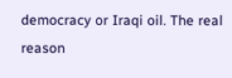democracy or Iraqi oil. The real reason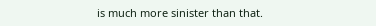is much more sinister than that.